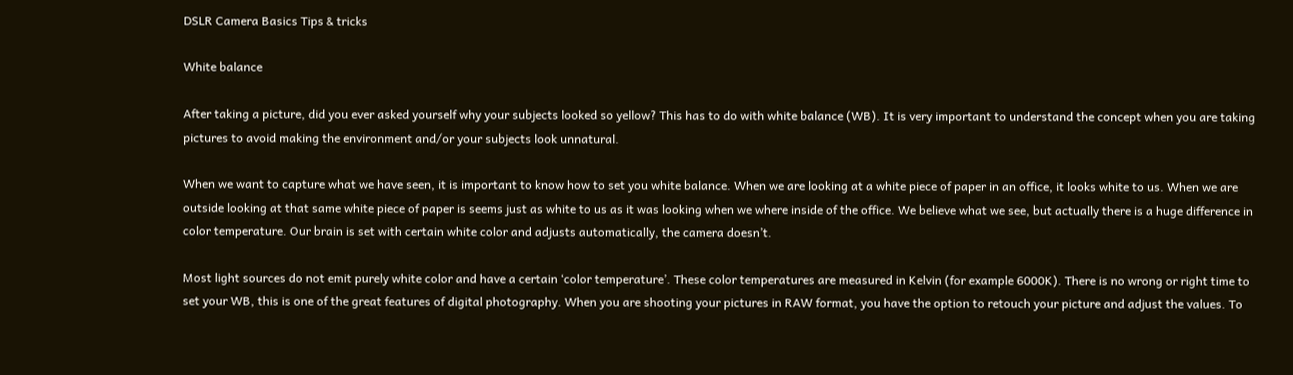DSLR Camera Basics Tips & tricks

White balance

After taking a picture, did you ever asked yourself why your subjects looked so yellow? This has to do with white balance (WB). It is very important to understand the concept when you are taking pictures to avoid making the environment and/or your subjects look unnatural.

When we want to capture what we have seen, it is important to know how to set you white balance. When we are looking at a white piece of paper in an office, it looks white to us. When we are outside looking at that same white piece of paper is seems just as white to us as it was looking when we where inside of the office. We believe what we see, but actually there is a huge difference in color temperature. Our brain is set with certain white color and adjusts automatically, the camera doesn’t.

Most light sources do not emit purely white color and have a certain ‘color temperature’. These color temperatures are measured in Kelvin (for example 6000K). There is no wrong or right time to set your WB, this is one of the great features of digital photography. When you are shooting your pictures in RAW format, you have the option to retouch your picture and adjust the values. To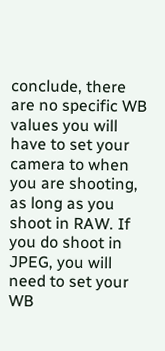conclude, there are no specific WB values you will have to set your camera to when you are shooting, as long as you shoot in RAW. If you do shoot in JPEG, you will need to set your WB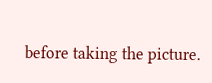before taking the picture.